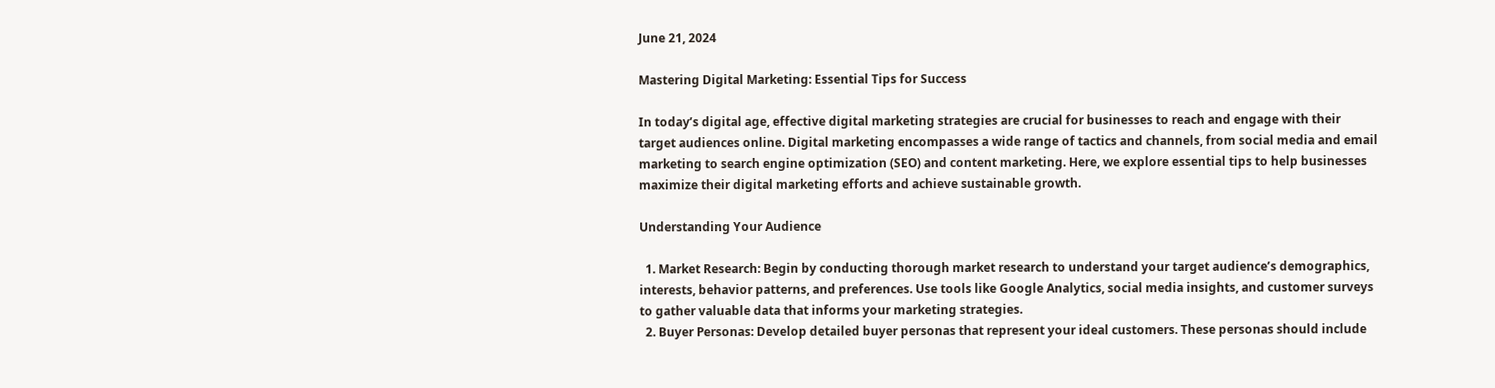June 21, 2024

Mastering Digital Marketing: Essential Tips for Success

In today’s digital age, effective digital marketing strategies are crucial for businesses to reach and engage with their target audiences online. Digital marketing encompasses a wide range of tactics and channels, from social media and email marketing to search engine optimization (SEO) and content marketing. Here, we explore essential tips to help businesses maximize their digital marketing efforts and achieve sustainable growth.

Understanding Your Audience

  1. Market Research: Begin by conducting thorough market research to understand your target audience’s demographics, interests, behavior patterns, and preferences. Use tools like Google Analytics, social media insights, and customer surveys to gather valuable data that informs your marketing strategies.
  2. Buyer Personas: Develop detailed buyer personas that represent your ideal customers. These personas should include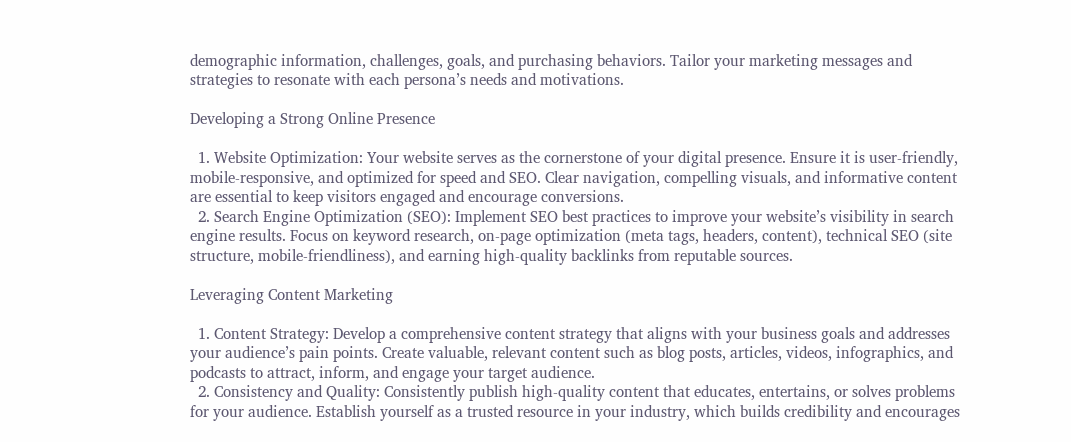demographic information, challenges, goals, and purchasing behaviors. Tailor your marketing messages and strategies to resonate with each persona’s needs and motivations.

Developing a Strong Online Presence

  1. Website Optimization: Your website serves as the cornerstone of your digital presence. Ensure it is user-friendly, mobile-responsive, and optimized for speed and SEO. Clear navigation, compelling visuals, and informative content are essential to keep visitors engaged and encourage conversions.
  2. Search Engine Optimization (SEO): Implement SEO best practices to improve your website’s visibility in search engine results. Focus on keyword research, on-page optimization (meta tags, headers, content), technical SEO (site structure, mobile-friendliness), and earning high-quality backlinks from reputable sources.

Leveraging Content Marketing

  1. Content Strategy: Develop a comprehensive content strategy that aligns with your business goals and addresses your audience’s pain points. Create valuable, relevant content such as blog posts, articles, videos, infographics, and podcasts to attract, inform, and engage your target audience.
  2. Consistency and Quality: Consistently publish high-quality content that educates, entertains, or solves problems for your audience. Establish yourself as a trusted resource in your industry, which builds credibility and encourages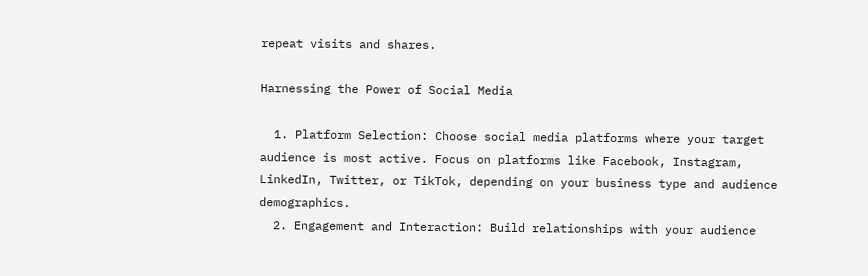repeat visits and shares.

Harnessing the Power of Social Media

  1. Platform Selection: Choose social media platforms where your target audience is most active. Focus on platforms like Facebook, Instagram, LinkedIn, Twitter, or TikTok, depending on your business type and audience demographics.
  2. Engagement and Interaction: Build relationships with your audience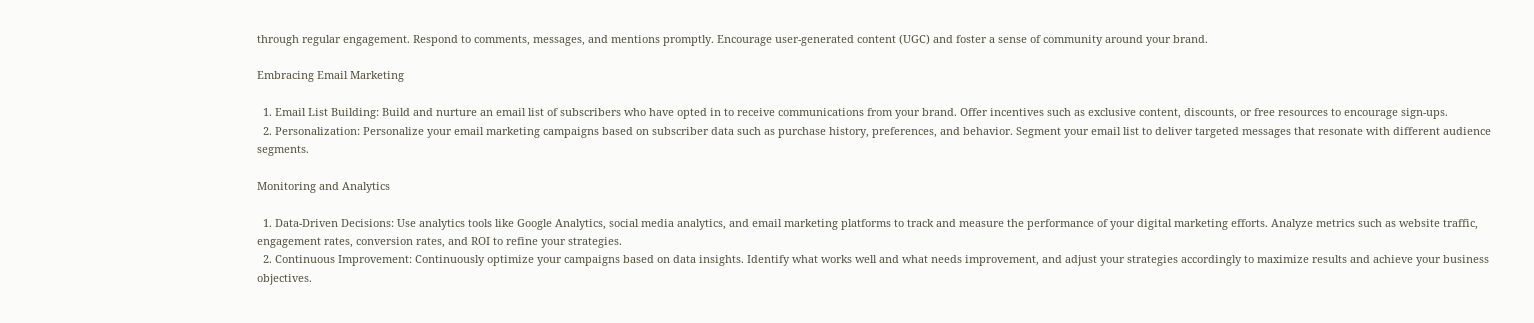through regular engagement. Respond to comments, messages, and mentions promptly. Encourage user-generated content (UGC) and foster a sense of community around your brand.

Embracing Email Marketing

  1. Email List Building: Build and nurture an email list of subscribers who have opted in to receive communications from your brand. Offer incentives such as exclusive content, discounts, or free resources to encourage sign-ups.
  2. Personalization: Personalize your email marketing campaigns based on subscriber data such as purchase history, preferences, and behavior. Segment your email list to deliver targeted messages that resonate with different audience segments.

Monitoring and Analytics

  1. Data-Driven Decisions: Use analytics tools like Google Analytics, social media analytics, and email marketing platforms to track and measure the performance of your digital marketing efforts. Analyze metrics such as website traffic, engagement rates, conversion rates, and ROI to refine your strategies.
  2. Continuous Improvement: Continuously optimize your campaigns based on data insights. Identify what works well and what needs improvement, and adjust your strategies accordingly to maximize results and achieve your business objectives.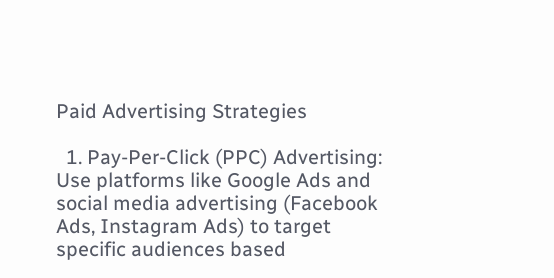Paid Advertising Strategies

  1. Pay-Per-Click (PPC) Advertising: Use platforms like Google Ads and social media advertising (Facebook Ads, Instagram Ads) to target specific audiences based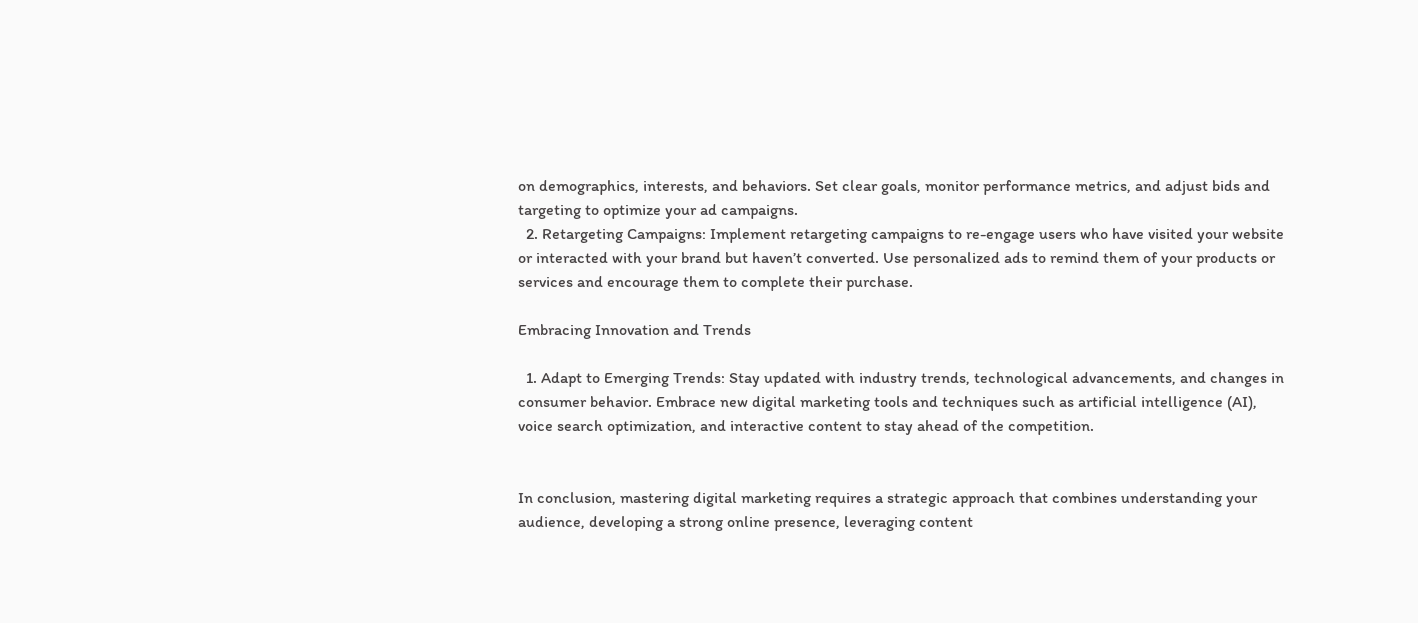on demographics, interests, and behaviors. Set clear goals, monitor performance metrics, and adjust bids and targeting to optimize your ad campaigns.
  2. Retargeting Campaigns: Implement retargeting campaigns to re-engage users who have visited your website or interacted with your brand but haven’t converted. Use personalized ads to remind them of your products or services and encourage them to complete their purchase.

Embracing Innovation and Trends

  1. Adapt to Emerging Trends: Stay updated with industry trends, technological advancements, and changes in consumer behavior. Embrace new digital marketing tools and techniques such as artificial intelligence (AI), voice search optimization, and interactive content to stay ahead of the competition.


In conclusion, mastering digital marketing requires a strategic approach that combines understanding your audience, developing a strong online presence, leveraging content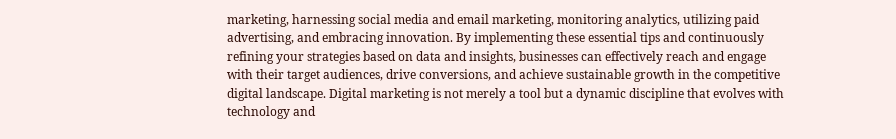marketing, harnessing social media and email marketing, monitoring analytics, utilizing paid advertising, and embracing innovation. By implementing these essential tips and continuously refining your strategies based on data and insights, businesses can effectively reach and engage with their target audiences, drive conversions, and achieve sustainable growth in the competitive digital landscape. Digital marketing is not merely a tool but a dynamic discipline that evolves with technology and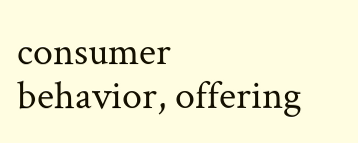consumer behavior, offering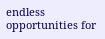endless opportunities for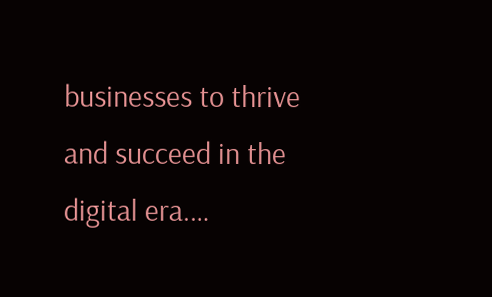businesses to thrive and succeed in the digital era.…